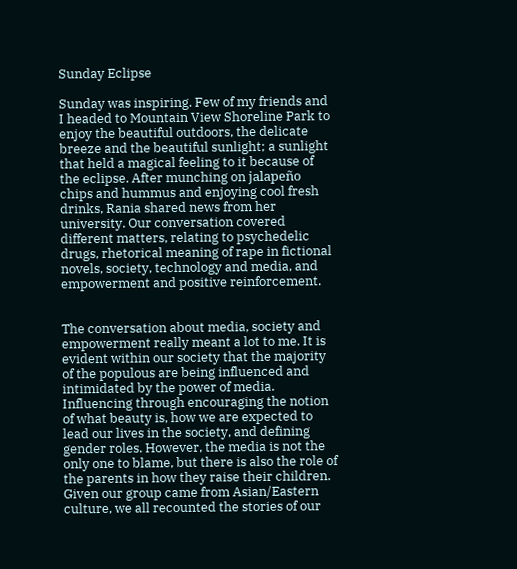Sunday Eclipse

Sunday was inspiring. Few of my friends and I headed to Mountain View Shoreline Park to enjoy the beautiful outdoors, the delicate breeze and the beautiful sunlight; a sunlight that held a magical feeling to it because of the eclipse. After munching on jalapeño chips and hummus and enjoying cool fresh drinks, Rania shared news from her university. Our conversation covered different matters, relating to psychedelic drugs, rhetorical meaning of rape in fictional novels, society, technology and media, and empowerment and positive reinforcement.


The conversation about media, society and empowerment really meant a lot to me. It is evident within our society that the majority of the populous are being influenced and intimidated by the power of media. Influencing through encouraging the notion of what beauty is, how we are expected to lead our lives in the society, and defining gender roles. However, the media is not the only one to blame, but there is also the role of the parents in how they raise their children. Given our group came from Asian/Eastern culture, we all recounted the stories of our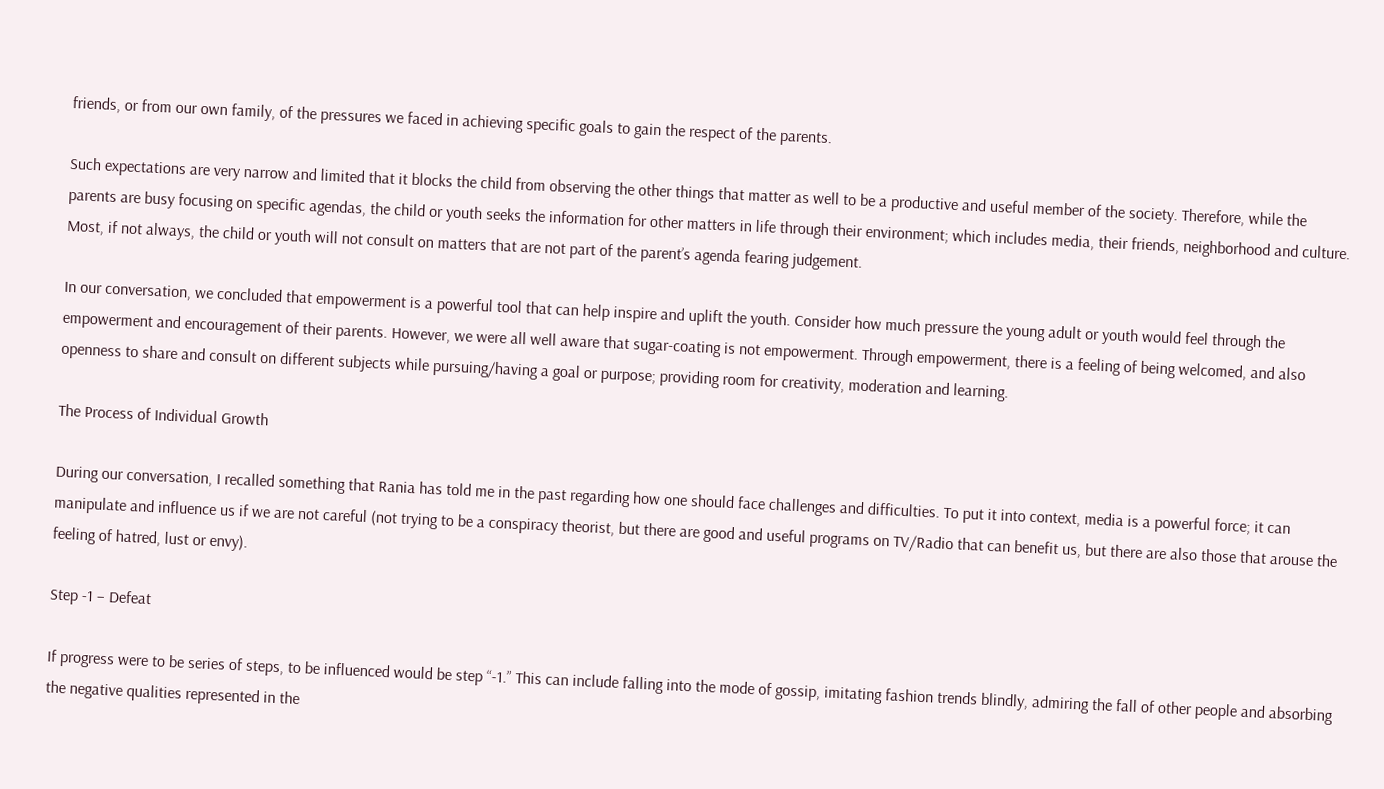friends, or from our own family, of the pressures we faced in achieving specific goals to gain the respect of the parents.

Such expectations are very narrow and limited that it blocks the child from observing the other things that matter as well to be a productive and useful member of the society. Therefore, while the parents are busy focusing on specific agendas, the child or youth seeks the information for other matters in life through their environment; which includes media, their friends, neighborhood and culture. Most, if not always, the child or youth will not consult on matters that are not part of the parent’s agenda fearing judgement.

In our conversation, we concluded that empowerment is a powerful tool that can help inspire and uplift the youth. Consider how much pressure the young adult or youth would feel through the empowerment and encouragement of their parents. However, we were all well aware that sugar-coating is not empowerment. Through empowerment, there is a feeling of being welcomed, and also openness to share and consult on different subjects while pursuing/having a goal or purpose; providing room for creativity, moderation and learning.

The Process of Individual Growth

During our conversation, I recalled something that Rania has told me in the past regarding how one should face challenges and difficulties. To put it into context, media is a powerful force; it can manipulate and influence us if we are not careful (not trying to be a conspiracy theorist, but there are good and useful programs on TV/Radio that can benefit us, but there are also those that arouse the feeling of hatred, lust or envy).

Step -1 – Defeat

If progress were to be series of steps, to be influenced would be step “-1.” This can include falling into the mode of gossip, imitating fashion trends blindly, admiring the fall of other people and absorbing the negative qualities represented in the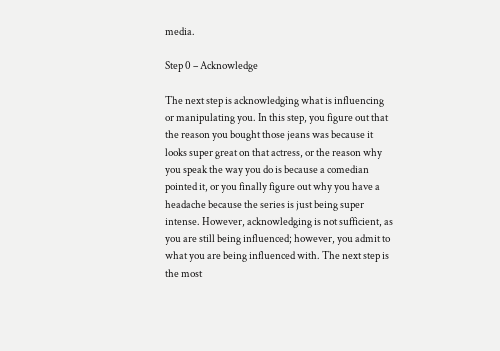media.

Step 0 – Acknowledge

The next step is acknowledging what is influencing or manipulating you. In this step, you figure out that the reason you bought those jeans was because it looks super great on that actress, or the reason why you speak the way you do is because a comedian pointed it, or you finally figure out why you have a headache because the series is just being super intense. However, acknowledging is not sufficient, as you are still being influenced; however, you admit to what you are being influenced with. The next step is the most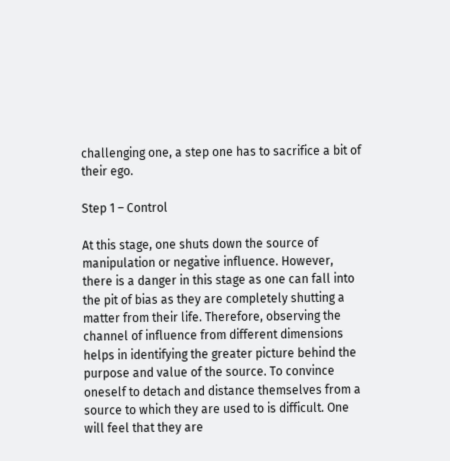challenging one, a step one has to sacrifice a bit of their ego.

Step 1 – Control

At this stage, one shuts down the source of manipulation or negative influence. However, there is a danger in this stage as one can fall into the pit of bias as they are completely shutting a matter from their life. Therefore, observing the channel of influence from different dimensions helps in identifying the greater picture behind the purpose and value of the source. To convince oneself to detach and distance themselves from a source to which they are used to is difficult. One will feel that they are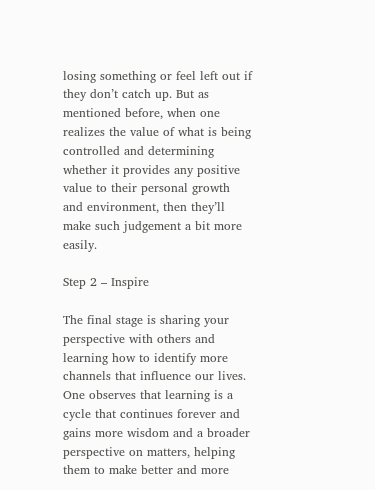losing something or feel left out if they don’t catch up. But as mentioned before, when one realizes the value of what is being controlled and determining whether it provides any positive value to their personal growth and environment, then they’ll make such judgement a bit more easily.

Step 2 – Inspire

The final stage is sharing your perspective with others and learning how to identify more channels that influence our lives. One observes that learning is a cycle that continues forever and gains more wisdom and a broader perspective on matters, helping them to make better and more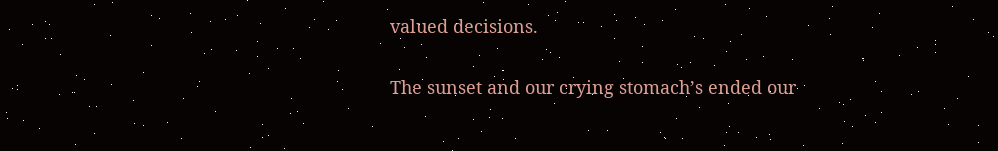valued decisions.

The sunset and our crying stomach’s ended our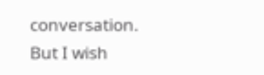conversation. But I wish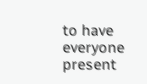to have everyone present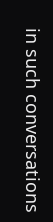in such conversations